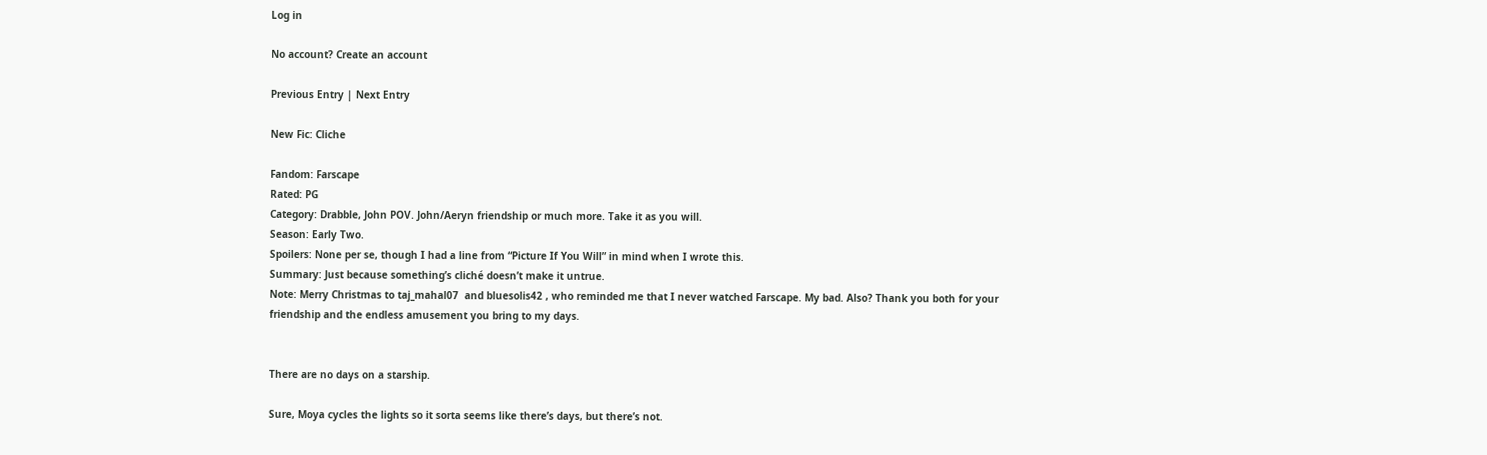Log in

No account? Create an account

Previous Entry | Next Entry

New Fic: Cliche

Fandom: Farscape
Rated: PG
Category: Drabble, John POV. John/Aeryn friendship or much more. Take it as you will.
Season: Early Two.
Spoilers: None per se, though I had a line from “Picture If You Will” in mind when I wrote this.
Summary: Just because something’s cliché doesn’t make it untrue.
Note: Merry Christmas to taj_mahal07  and bluesolis42 , who reminded me that I never watched Farscape. My bad. Also? Thank you both for your friendship and the endless amusement you bring to my days.


There are no days on a starship.

Sure, Moya cycles the lights so it sorta seems like there’s days, but there’s not.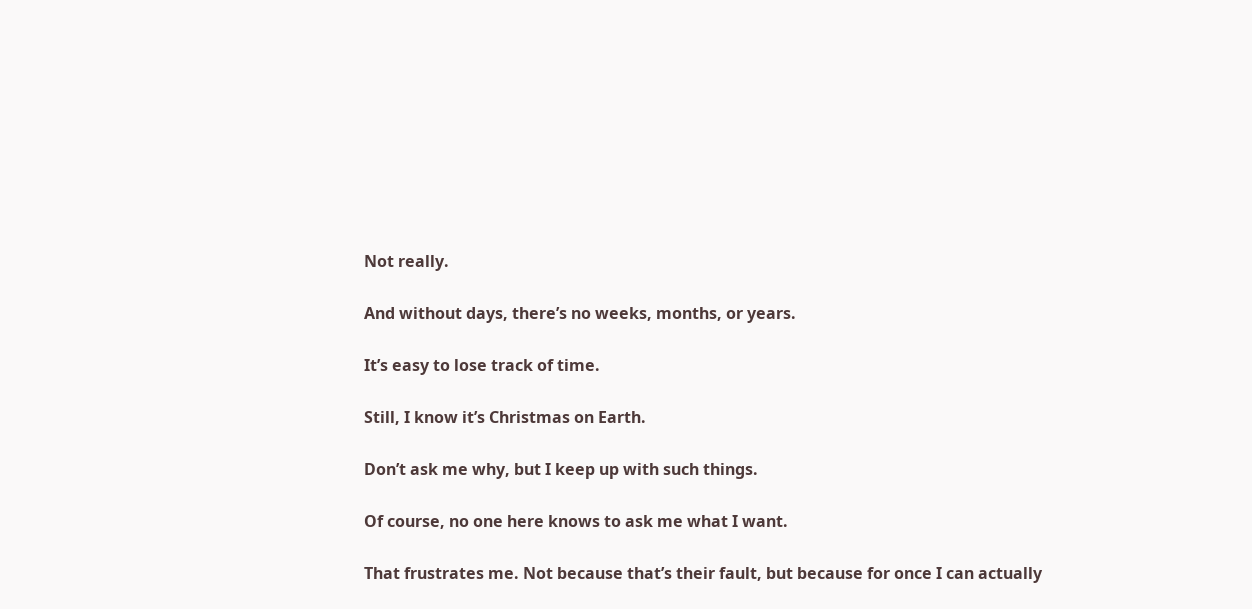Not really.

And without days, there’s no weeks, months, or years.

It’s easy to lose track of time.

Still, I know it’s Christmas on Earth.

Don’t ask me why, but I keep up with such things.

Of course, no one here knows to ask me what I want.

That frustrates me. Not because that’s their fault, but because for once I can actually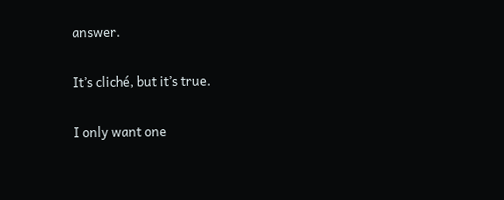answer.

It’s cliché, but it’s true.

I only want one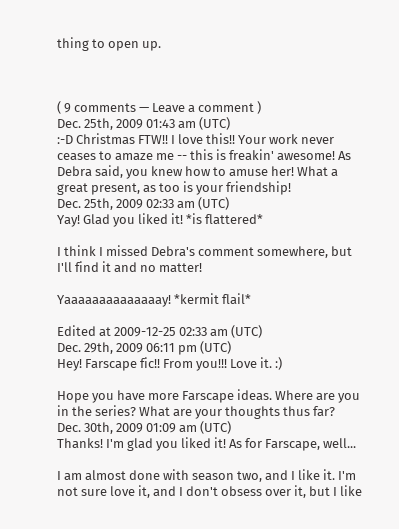thing to open up.



( 9 comments — Leave a comment )
Dec. 25th, 2009 01:43 am (UTC)
:-D Christmas FTW!! I love this!! Your work never ceases to amaze me -- this is freakin' awesome! As Debra said, you knew how to amuse her! What a great present, as too is your friendship!
Dec. 25th, 2009 02:33 am (UTC)
Yay! Glad you liked it! *is flattered*

I think I missed Debra's comment somewhere, but I'll find it and no matter!

Yaaaaaaaaaaaaaay! *kermit flail*

Edited at 2009-12-25 02:33 am (UTC)
Dec. 29th, 2009 06:11 pm (UTC)
Hey! Farscape fic!! From you!!! Love it. :)

Hope you have more Farscape ideas. Where are you in the series? What are your thoughts thus far?
Dec. 30th, 2009 01:09 am (UTC)
Thanks! I'm glad you liked it! As for Farscape, well...

I am almost done with season two, and I like it. I'm not sure love it, and I don't obsess over it, but I like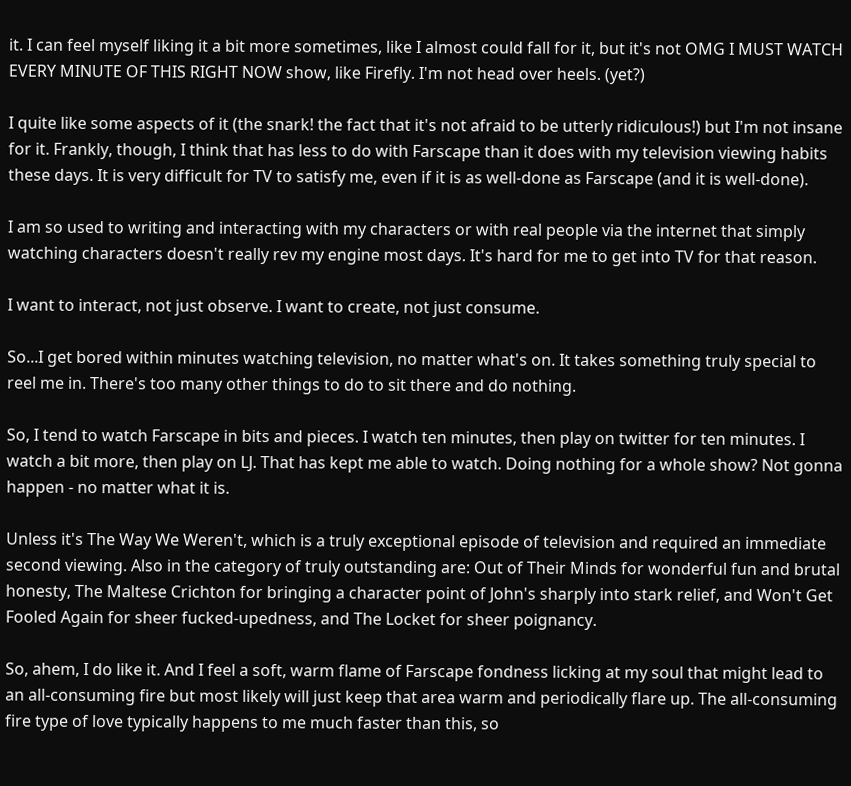it. I can feel myself liking it a bit more sometimes, like I almost could fall for it, but it's not OMG I MUST WATCH EVERY MINUTE OF THIS RIGHT NOW show, like Firefly. I'm not head over heels. (yet?)

I quite like some aspects of it (the snark! the fact that it's not afraid to be utterly ridiculous!) but I'm not insane for it. Frankly, though, I think that has less to do with Farscape than it does with my television viewing habits these days. It is very difficult for TV to satisfy me, even if it is as well-done as Farscape (and it is well-done).

I am so used to writing and interacting with my characters or with real people via the internet that simply watching characters doesn't really rev my engine most days. It's hard for me to get into TV for that reason.

I want to interact, not just observe. I want to create, not just consume.

So...I get bored within minutes watching television, no matter what's on. It takes something truly special to reel me in. There's too many other things to do to sit there and do nothing.

So, I tend to watch Farscape in bits and pieces. I watch ten minutes, then play on twitter for ten minutes. I watch a bit more, then play on LJ. That has kept me able to watch. Doing nothing for a whole show? Not gonna happen - no matter what it is.

Unless it's The Way We Weren't, which is a truly exceptional episode of television and required an immediate second viewing. Also in the category of truly outstanding are: Out of Their Minds for wonderful fun and brutal honesty, The Maltese Crichton for bringing a character point of John's sharply into stark relief, and Won't Get Fooled Again for sheer fucked-upedness, and The Locket for sheer poignancy.

So, ahem, I do like it. And I feel a soft, warm flame of Farscape fondness licking at my soul that might lead to an all-consuming fire but most likely will just keep that area warm and periodically flare up. The all-consuming fire type of love typically happens to me much faster than this, so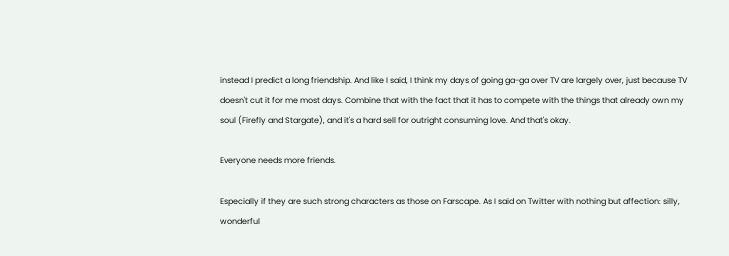instead I predict a long friendship. And like I said, I think my days of going ga-ga over TV are largely over, just because TV doesn't cut it for me most days. Combine that with the fact that it has to compete with the things that already own my soul (Firefly and Stargate), and it's a hard sell for outright consuming love. And that's okay.

Everyone needs more friends.

Especially if they are such strong characters as those on Farscape. As I said on Twitter with nothing but affection: silly, wonderful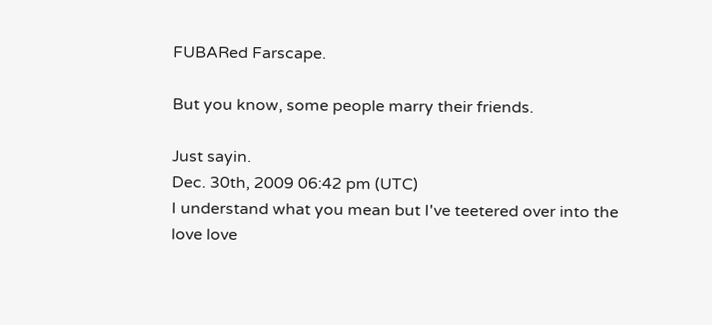FUBARed Farscape.

But you know, some people marry their friends.

Just sayin.
Dec. 30th, 2009 06:42 pm (UTC)
I understand what you mean but I've teetered over into the love love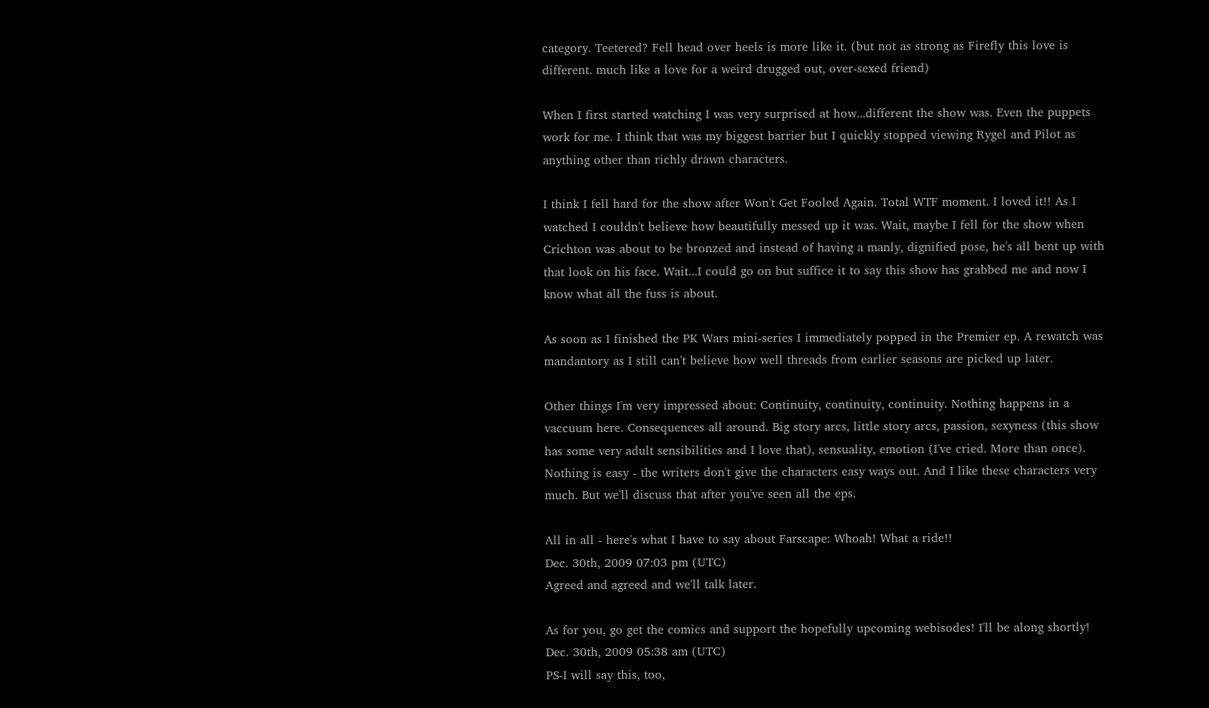category. Teetered? Fell head over heels is more like it. (but not as strong as Firefly this love is different. much like a love for a weird drugged out, over-sexed friend)

When I first started watching I was very surprised at how...different the show was. Even the puppets work for me. I think that was my biggest barrier but I quickly stopped viewing Rygel and Pilot as anything other than richly drawn characters.

I think I fell hard for the show after Won't Get Fooled Again. Total WTF moment. I loved it!! As I watched I couldn't believe how beautifully messed up it was. Wait, maybe I fell for the show when Crichton was about to be bronzed and instead of having a manly, dignified pose, he's all bent up with that look on his face. Wait...I could go on but suffice it to say this show has grabbed me and now I know what all the fuss is about.

As soon as I finished the PK Wars mini-series I immediately popped in the Premier ep. A rewatch was mandantory as I still can't believe how well threads from earlier seasons are picked up later.

Other things I'm very impressed about: Continuity, continuity, continuity. Nothing happens in a vaccuum here. Consequences all around. Big story arcs, little story arcs, passion, sexyness (this show has some very adult sensibilities and I love that), sensuality, emotion (I've cried. More than once). Nothing is easy - the writers don't give the characters easy ways out. And I like these characters very much. But we'll discuss that after you've seen all the eps.

All in all - here's what I have to say about Farscape: Whoah! What a ride!!
Dec. 30th, 2009 07:03 pm (UTC)
Agreed and agreed and we'll talk later.

As for you, go get the comics and support the hopefully upcoming webisodes! I'll be along shortly!
Dec. 30th, 2009 05:38 am (UTC)
PS-I will say this, too,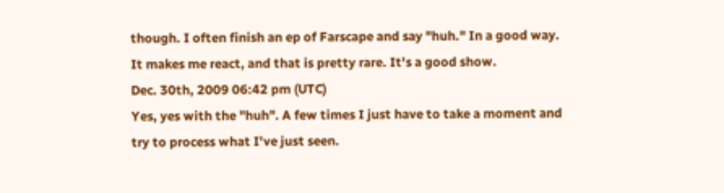though. I often finish an ep of Farscape and say "huh." In a good way. It makes me react, and that is pretty rare. It's a good show.
Dec. 30th, 2009 06:42 pm (UTC)
Yes, yes with the "huh". A few times I just have to take a moment and try to process what I've just seen.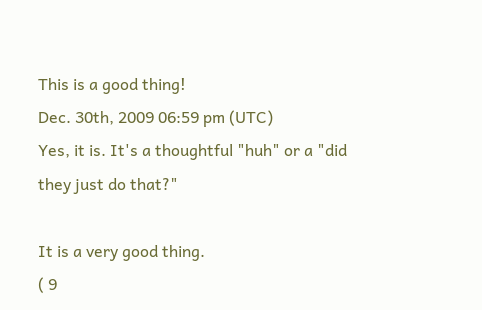This is a good thing!
Dec. 30th, 2009 06:59 pm (UTC)
Yes, it is. It's a thoughtful "huh" or a "did they just do that?"

It is a very good thing.
( 9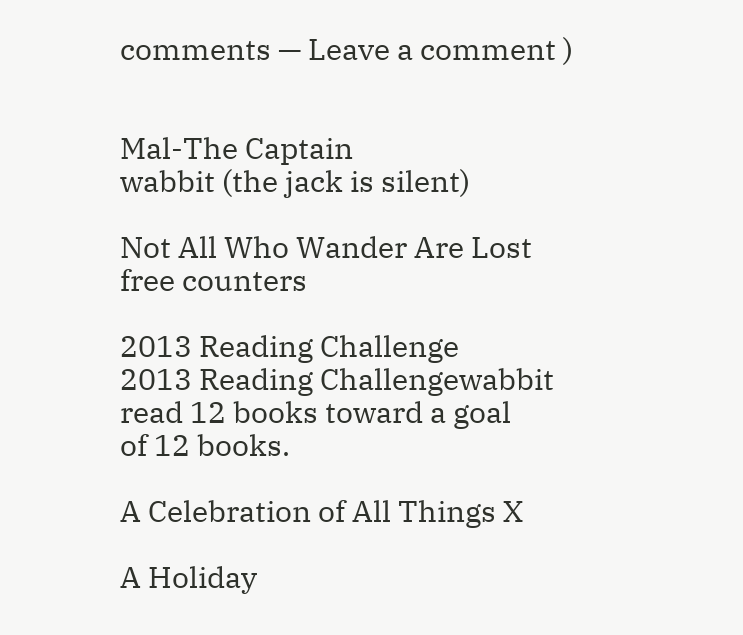comments — Leave a comment )


Mal-The Captain
wabbit (the jack is silent)

Not All Who Wander Are Lost
free counters

2013 Reading Challenge
2013 Reading Challengewabbit
read 12 books toward a goal
of 12 books.

A Celebration of All Things X

A Holiday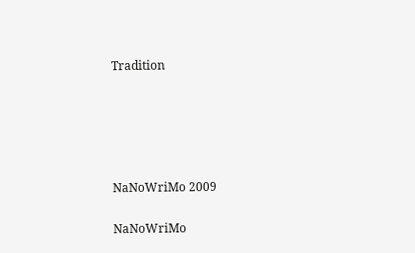Tradition





NaNoWriMo 2009

NaNoWriMo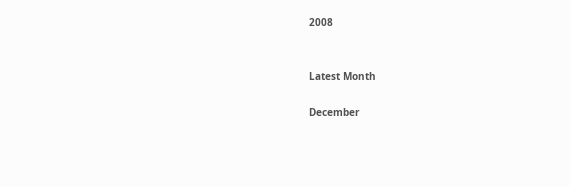2008


Latest Month

December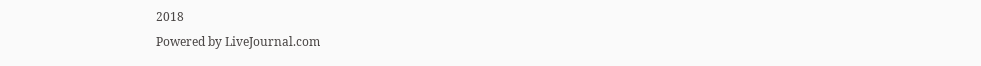2018
Powered by LiveJournal.com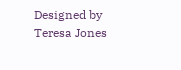Designed by Teresa Jones